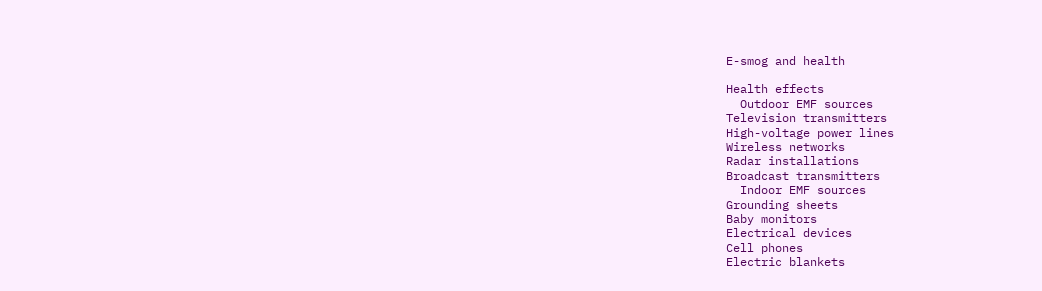E-smog and health

Health effects
  Outdoor EMF sources
Television transmitters
High-voltage power lines
Wireless networks
Radar installations
Broadcast transmitters
  Indoor EMF sources
Grounding sheets
Baby monitors
Electrical devices
Cell phones
Electric blankets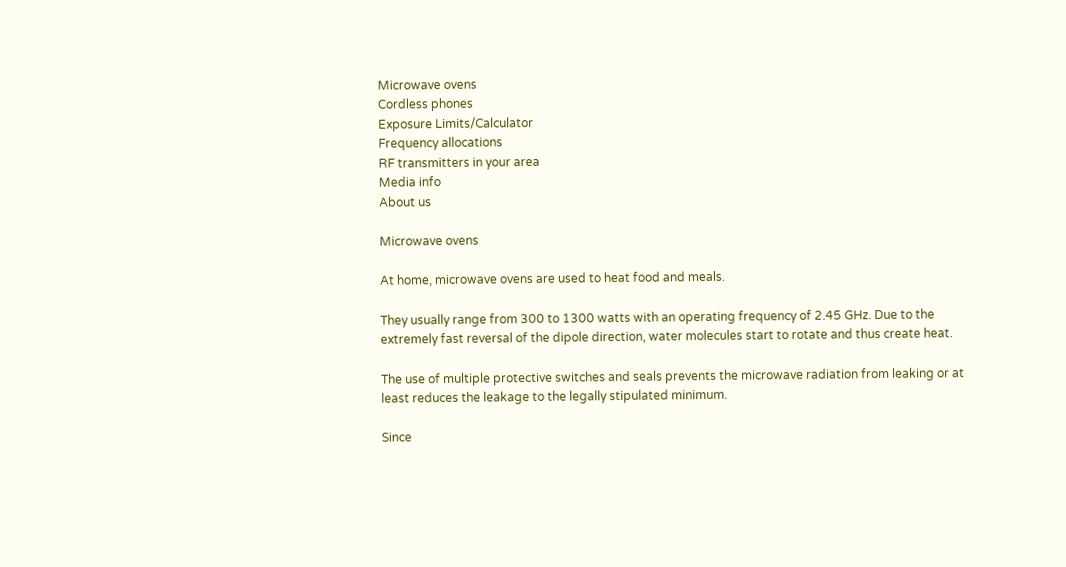Microwave ovens
Cordless phones
Exposure Limits/Calculator
Frequency allocations
RF transmitters in your area
Media info
About us

Microwave ovens

At home, microwave ovens are used to heat food and meals.

They usually range from 300 to 1300 watts with an operating frequency of 2.45 GHz. Due to the extremely fast reversal of the dipole direction, water molecules start to rotate and thus create heat.

The use of multiple protective switches and seals prevents the microwave radiation from leaking or at least reduces the leakage to the legally stipulated minimum.

Since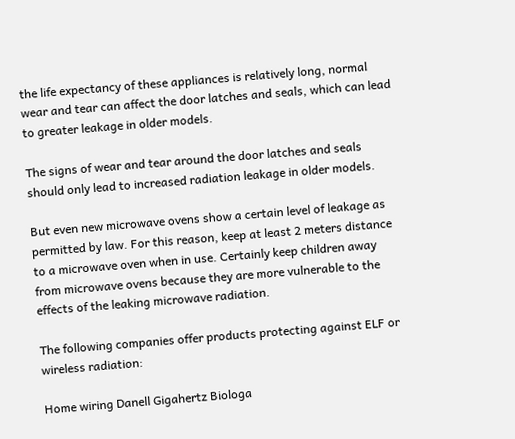the life expectancy of these appliances is relatively long, normal wear and tear can affect the door latches and seals, which can lead to greater leakage in older models.

The signs of wear and tear around the door latches and seals should only lead to increased radiation leakage in older models.

But even new microwave ovens show a certain level of leakage as permitted by law. For this reason, keep at least 2 meters distance to a microwave oven when in use. Certainly keep children away from microwave ovens because they are more vulnerable to the effects of the leaking microwave radiation.

The following companies offer products protecting against ELF or wireless radiation:

Home wiring Danell Gigahertz Biologa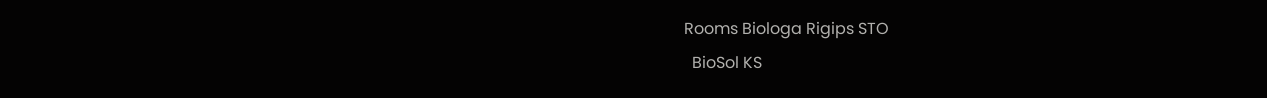Rooms Biologa Rigips STO
  BioSol KS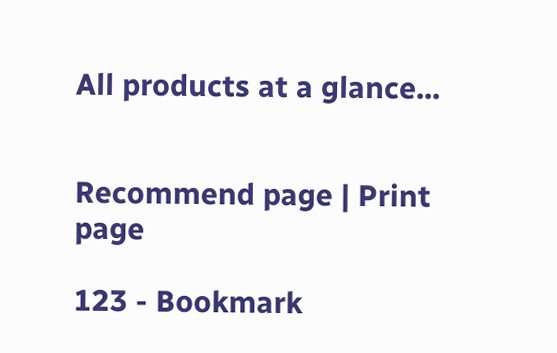All products at a glance...


Recommend page | Print page

123 - Bookmark